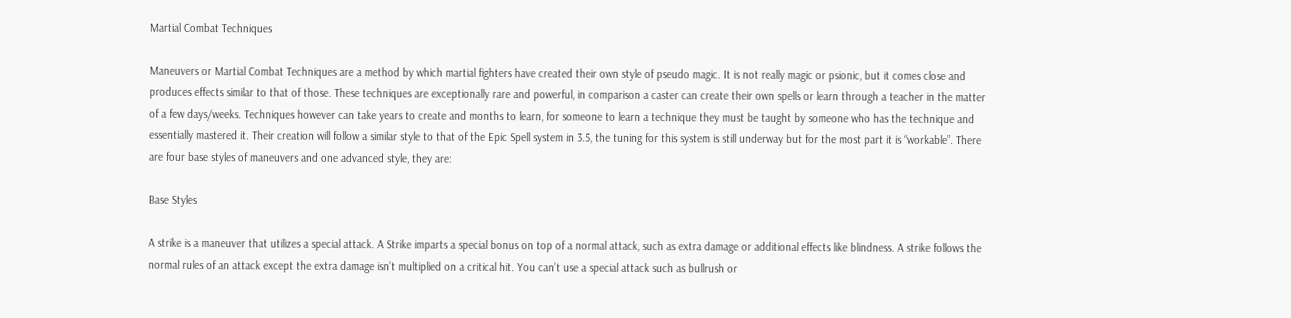Martial Combat Techniques

Maneuvers or Martial Combat Techniques are a method by which martial fighters have created their own style of pseudo magic. It is not really magic or psionic, but it comes close and produces effects similar to that of those. These techniques are exceptionally rare and powerful, in comparison a caster can create their own spells or learn through a teacher in the matter of a few days/weeks. Techniques however can take years to create and months to learn, for someone to learn a technique they must be taught by someone who has the technique and essentially mastered it. Their creation will follow a similar style to that of the Epic Spell system in 3.5, the tuning for this system is still underway but for the most part it is “workable”. There are four base styles of maneuvers and one advanced style, they are:

Base Styles

A strike is a maneuver that utilizes a special attack. A Strike imparts a special bonus on top of a normal attack, such as extra damage or additional effects like blindness. A strike follows the normal rules of an attack except the extra damage isn’t multiplied on a critical hit. You can’t use a special attack such as bullrush or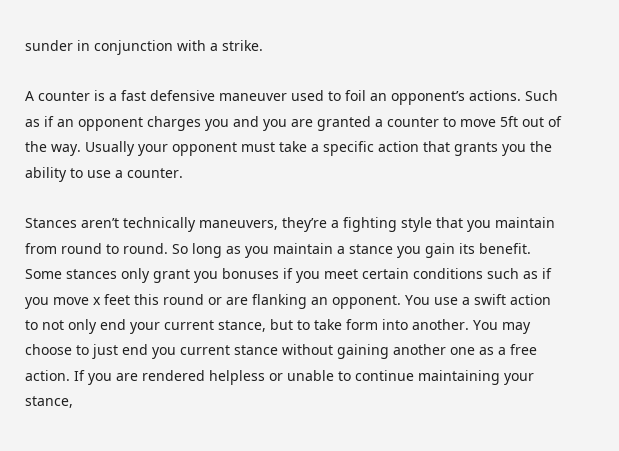sunder in conjunction with a strike.

A counter is a fast defensive maneuver used to foil an opponent’s actions. Such as if an opponent charges you and you are granted a counter to move 5ft out of the way. Usually your opponent must take a specific action that grants you the ability to use a counter.

Stances aren’t technically maneuvers, they’re a fighting style that you maintain from round to round. So long as you maintain a stance you gain its benefit. Some stances only grant you bonuses if you meet certain conditions such as if you move x feet this round or are flanking an opponent. You use a swift action to not only end your current stance, but to take form into another. You may choose to just end you current stance without gaining another one as a free action. If you are rendered helpless or unable to continue maintaining your stance,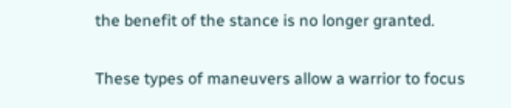the benefit of the stance is no longer granted.

These types of maneuvers allow a warrior to focus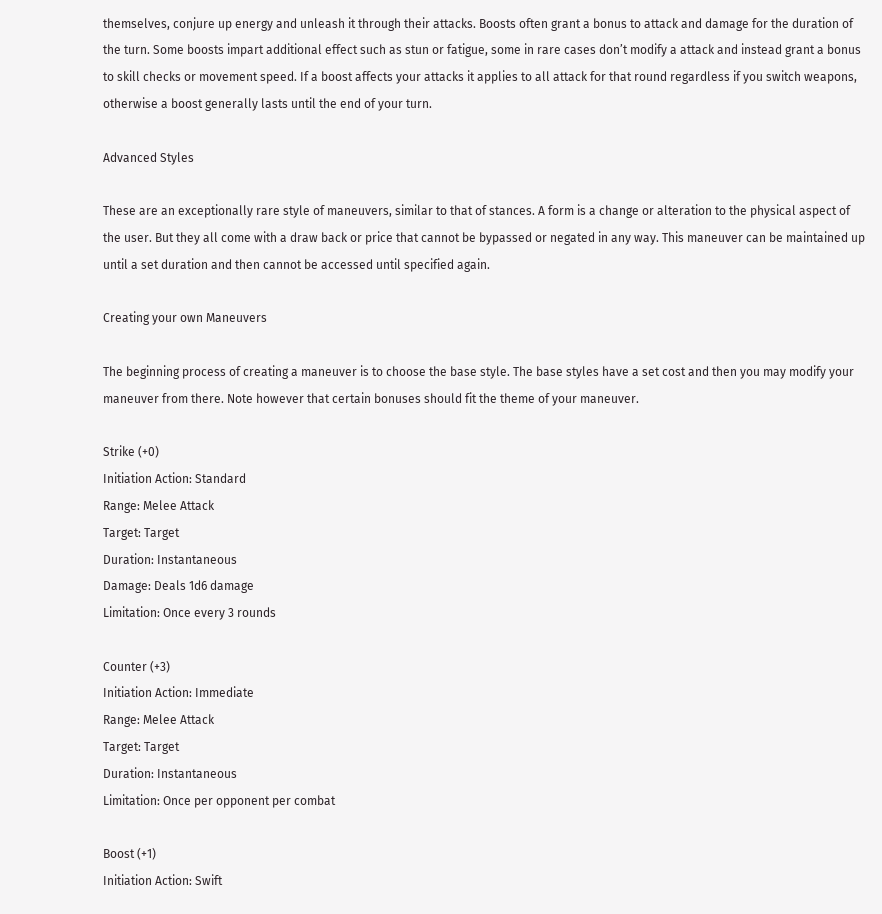themselves, conjure up energy and unleash it through their attacks. Boosts often grant a bonus to attack and damage for the duration of the turn. Some boosts impart additional effect such as stun or fatigue, some in rare cases don’t modify a attack and instead grant a bonus to skill checks or movement speed. If a boost affects your attacks it applies to all attack for that round regardless if you switch weapons, otherwise a boost generally lasts until the end of your turn.

Advanced Styles

These are an exceptionally rare style of maneuvers, similar to that of stances. A form is a change or alteration to the physical aspect of the user. But they all come with a draw back or price that cannot be bypassed or negated in any way. This maneuver can be maintained up until a set duration and then cannot be accessed until specified again.

Creating your own Maneuvers

The beginning process of creating a maneuver is to choose the base style. The base styles have a set cost and then you may modify your maneuver from there. Note however that certain bonuses should fit the theme of your maneuver.

Strike (+0)
Initiation Action: Standard
Range: Melee Attack
Target: Target
Duration: Instantaneous
Damage: Deals 1d6 damage
Limitation: Once every 3 rounds

Counter (+3)
Initiation Action: Immediate
Range: Melee Attack
Target: Target
Duration: Instantaneous
Limitation: Once per opponent per combat

Boost (+1)
Initiation Action: Swift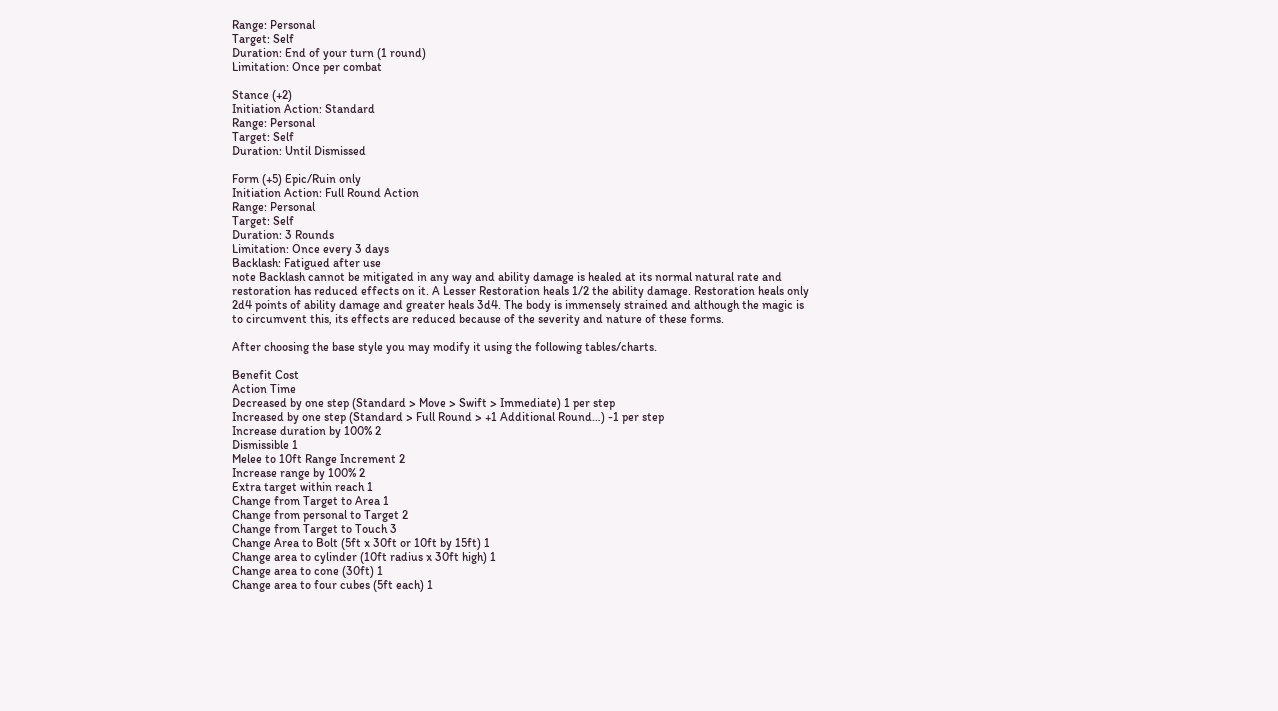Range: Personal
Target: Self
Duration: End of your turn (1 round)
Limitation: Once per combat

Stance (+2)
Initiation Action: Standard
Range: Personal
Target: Self
Duration: Until Dismissed

Form (+5) Epic/Ruin only
Initiation Action: Full Round Action
Range: Personal
Target: Self
Duration: 3 Rounds
Limitation: Once every 3 days
Backlash: Fatigued after use
note Backlash cannot be mitigated in any way and ability damage is healed at its normal natural rate and restoration has reduced effects on it. A Lesser Restoration heals 1/2 the ability damage. Restoration heals only 2d4 points of ability damage and greater heals 3d4. The body is immensely strained and although the magic is to circumvent this, its effects are reduced because of the severity and nature of these forms.

After choosing the base style you may modify it using the following tables/charts.

Benefit Cost
Action Time
Decreased by one step (Standard > Move > Swift > Immediate) 1 per step
Increased by one step (Standard > Full Round > +1 Additional Round…) -1 per step
Increase duration by 100% 2
Dismissible 1
Melee to 10ft Range Increment 2
Increase range by 100% 2
Extra target within reach 1
Change from Target to Area 1
Change from personal to Target 2
Change from Target to Touch 3
Change Area to Bolt (5ft x 30ft or 10ft by 15ft) 1
Change area to cylinder (10ft radius x 30ft high) 1
Change area to cone (30ft) 1
Change area to four cubes (5ft each) 1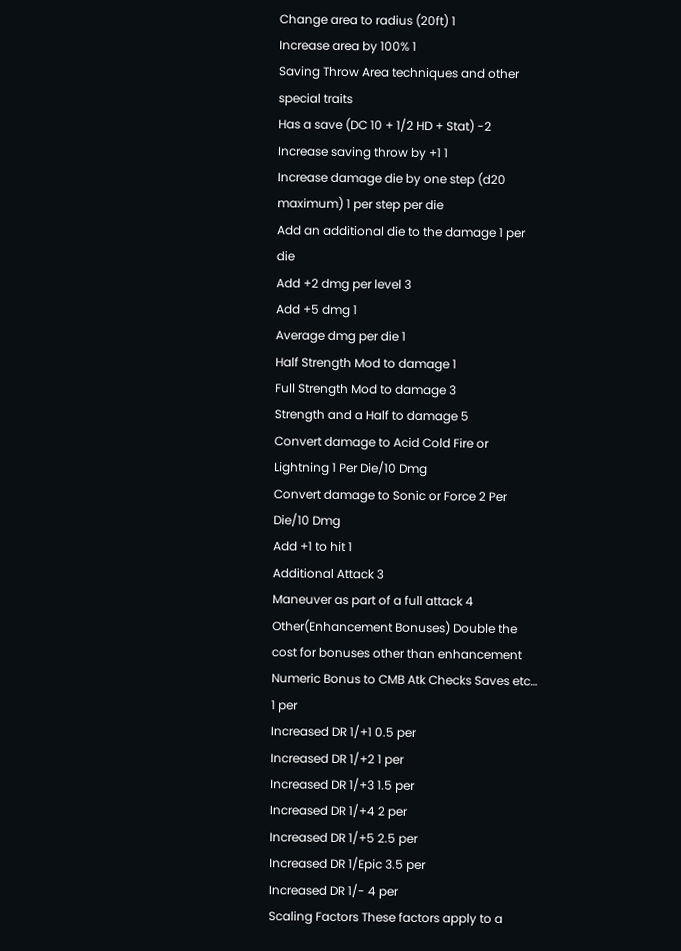Change area to radius (20ft) 1
Increase area by 100% 1
Saving Throw Area techniques and other special traits
Has a save (DC 10 + 1/2 HD + Stat) -2
Increase saving throw by +1 1
Increase damage die by one step (d20 maximum) 1 per step per die
Add an additional die to the damage 1 per die
Add +2 dmg per level 3
Add +5 dmg 1
Average dmg per die 1
Half Strength Mod to damage 1
Full Strength Mod to damage 3
Strength and a Half to damage 5
Convert damage to Acid Cold Fire or Lightning 1 Per Die/10 Dmg
Convert damage to Sonic or Force 2 Per Die/10 Dmg
Add +1 to hit 1
Additional Attack 3
Maneuver as part of a full attack 4
Other(Enhancement Bonuses) Double the cost for bonuses other than enhancement
Numeric Bonus to CMB Atk Checks Saves etc… 1 per
Increased DR 1/+1 0.5 per
Increased DR 1/+2 1 per
Increased DR 1/+3 1.5 per
Increased DR 1/+4 2 per
Increased DR 1/+5 2.5 per
Increased DR 1/Epic 3.5 per
Increased DR 1/- 4 per
Scaling Factors These factors apply to a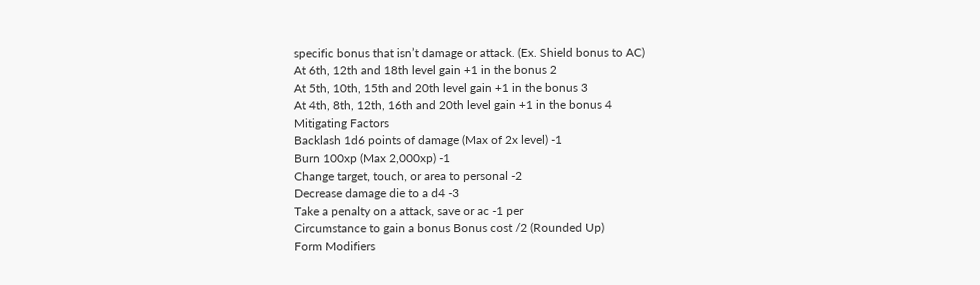specific bonus that isn’t damage or attack. (Ex. Shield bonus to AC)
At 6th, 12th and 18th level gain +1 in the bonus 2
At 5th, 10th, 15th and 20th level gain +1 in the bonus 3
At 4th, 8th, 12th, 16th and 20th level gain +1 in the bonus 4
Mitigating Factors
Backlash 1d6 points of damage (Max of 2x level) -1
Burn 100xp (Max 2,000xp) -1
Change target, touch, or area to personal -2
Decrease damage die to a d4 -3
Take a penalty on a attack, save or ac -1 per
Circumstance to gain a bonus Bonus cost /2 (Rounded Up)
Form Modifiers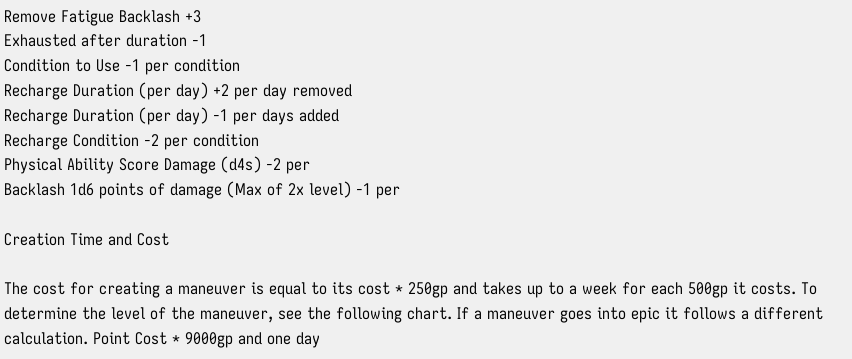Remove Fatigue Backlash +3
Exhausted after duration -1
Condition to Use -1 per condition
Recharge Duration (per day) +2 per day removed
Recharge Duration (per day) -1 per days added
Recharge Condition -2 per condition
Physical Ability Score Damage (d4s) -2 per
Backlash 1d6 points of damage (Max of 2x level) -1 per

Creation Time and Cost

The cost for creating a maneuver is equal to its cost * 250gp and takes up to a week for each 500gp it costs. To determine the level of the maneuver, see the following chart. If a maneuver goes into epic it follows a different calculation. Point Cost * 9000gp and one day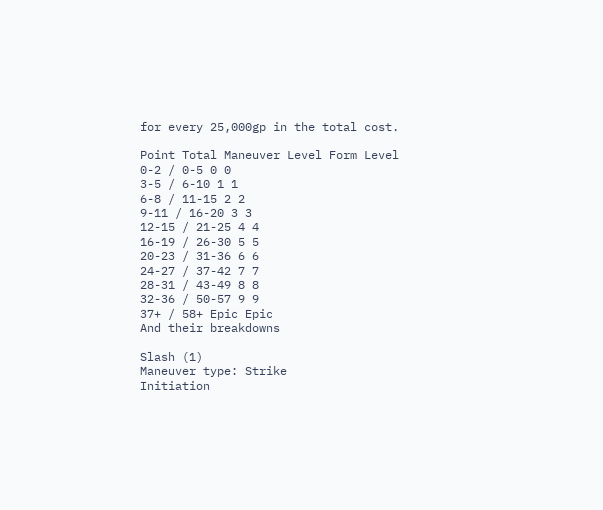for every 25,000gp in the total cost.

Point Total Maneuver Level Form Level
0-2 / 0-5 0 0
3-5 / 6-10 1 1
6-8 / 11-15 2 2
9-11 / 16-20 3 3
12-15 / 21-25 4 4
16-19 / 26-30 5 5
20-23 / 31-36 6 6
24-27 / 37-42 7 7
28-31 / 43-49 8 8
32-36 / 50-57 9 9
37+ / 58+ Epic Epic
And their breakdowns

Slash (1)
Maneuver type: Strike
Initiation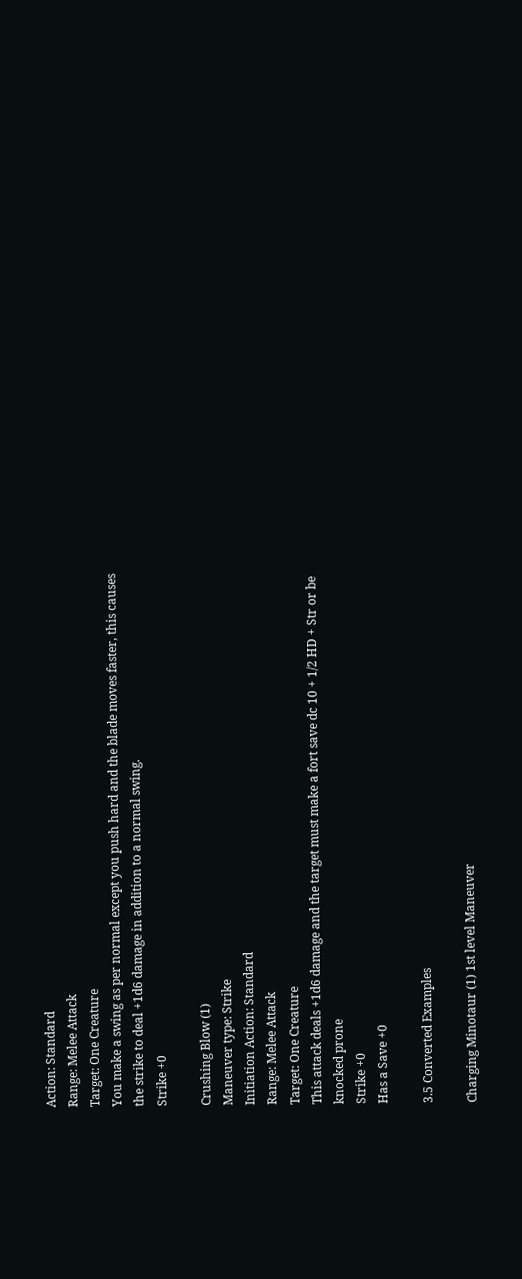Action: Standard
Range: Melee Attack
Target: One Creature
You make a swing as per normal except you push hard and the blade moves faster, this causes the strike to deal +1d6 damage in addition to a normal swing.
Strike +0

Crushing Blow (1)
Maneuver type: Strike
Initiation Action: Standard
Range: Melee Attack
Target: One Creature
This attack deals +1d6 damage and the target must make a fort save dc 10 + 1/2 HD + Str or be knocked prone
Strike +0
Has a Save +0

3.5 Converted Examples

Charging Minotaur (1) 1st level Maneuver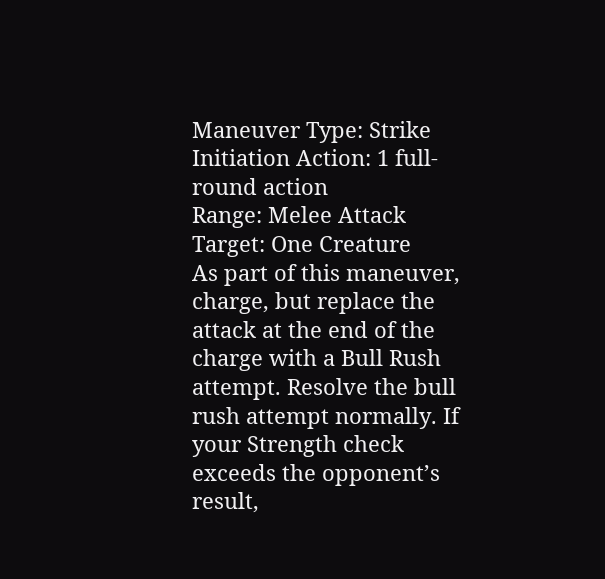Maneuver Type: Strike
Initiation Action: 1 full-round action
Range: Melee Attack
Target: One Creature
As part of this maneuver, charge, but replace the attack at the end of the charge with a Bull Rush attempt. Resolve the bull rush attempt normally. If your Strength check exceeds the opponent’s result,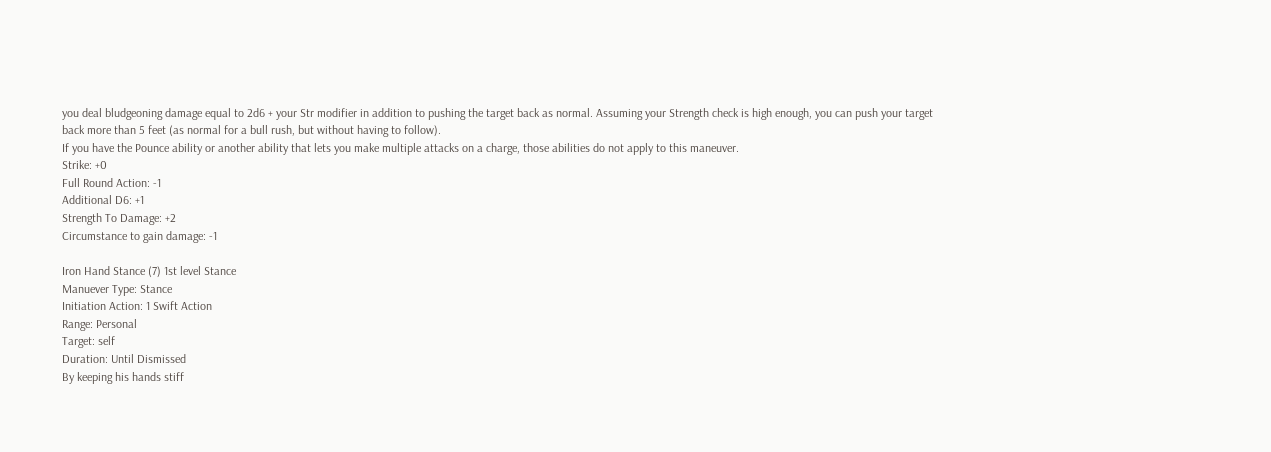you deal bludgeoning damage equal to 2d6 + your Str modifier in addition to pushing the target back as normal. Assuming your Strength check is high enough, you can push your target back more than 5 feet (as normal for a bull rush, but without having to follow).
If you have the Pounce ability or another ability that lets you make multiple attacks on a charge, those abilities do not apply to this maneuver.
Strike: +0
Full Round Action: -1
Additional D6: +1
Strength To Damage: +2
Circumstance to gain damage: -1

Iron Hand Stance (7) 1st level Stance
Manuever Type: Stance
Initiation Action: 1 Swift Action
Range: Personal
Target: self
Duration: Until Dismissed
By keeping his hands stiff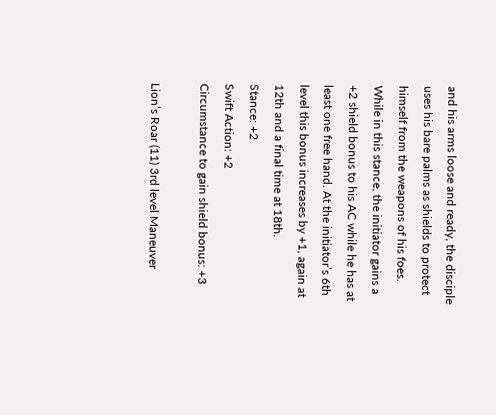and his arms loose and ready, the disciple uses his bare palms as shields to protect himself from the weapons of his foes. While in this stance, the initiator gains a +2 shield bonus to his AC while he has at least one free hand. At the initiator’s 6th level this bonus increases by +1, again at 12th and a final time at 18th.
Stance: +2
Swift Action: +2
Circumstance to gain shield bonus: +3

Lion’s Roar (11) 3rd level Maneuver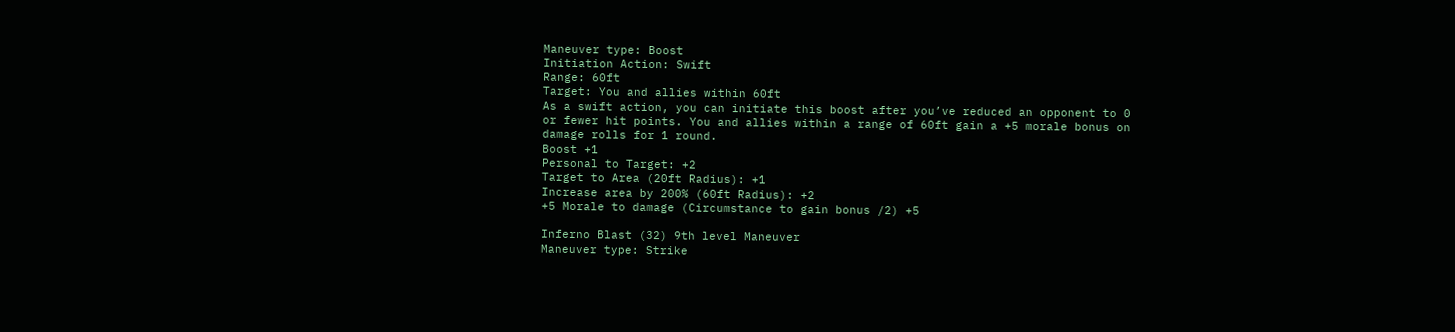Maneuver type: Boost
Initiation Action: Swift
Range: 60ft
Target: You and allies within 60ft
As a swift action, you can initiate this boost after you’ve reduced an opponent to 0 or fewer hit points. You and allies within a range of 60ft gain a +5 morale bonus on damage rolls for 1 round.
Boost +1
Personal to Target: +2
Target to Area (20ft Radius): +1
Increase area by 200% (60ft Radius): +2
+5 Morale to damage (Circumstance to gain bonus /2) +5

Inferno Blast (32) 9th level Maneuver
Maneuver type: Strike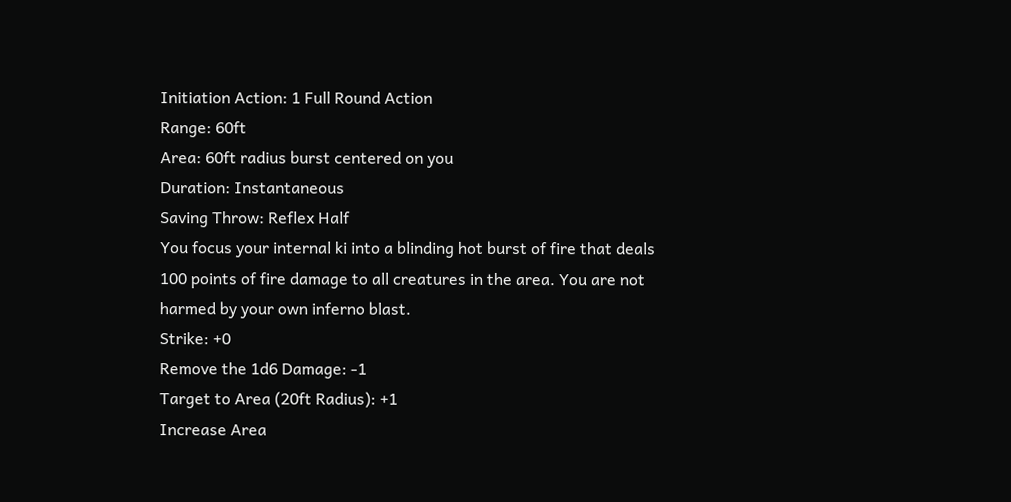Initiation Action: 1 Full Round Action
Range: 60ft
Area: 60ft radius burst centered on you
Duration: Instantaneous
Saving Throw: Reflex Half
You focus your internal ki into a blinding hot burst of fire that deals 100 points of fire damage to all creatures in the area. You are not harmed by your own inferno blast.
Strike: +0
Remove the 1d6 Damage: -1
Target to Area (20ft Radius): +1
Increase Area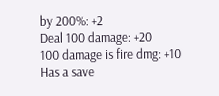by 200%: +2
Deal 100 damage: +20
100 damage is fire dmg: +10
Has a save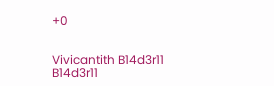+0


Vivicantith B14d3r11 B14d3r11